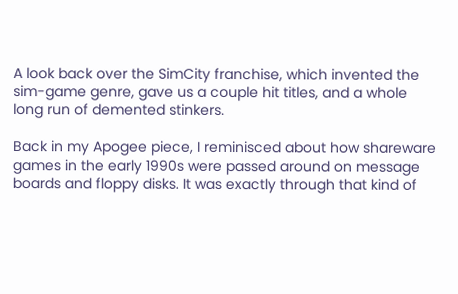A look back over the SimCity franchise, which invented the sim-game genre, gave us a couple hit titles, and a whole long run of demented stinkers.

Back in my Apogee piece, I reminisced about how shareware games in the early 1990s were passed around on message boards and floppy disks. It was exactly through that kind of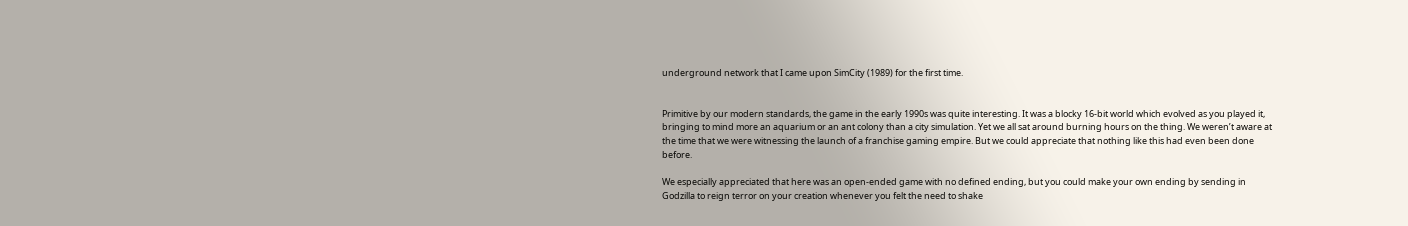underground network that I came upon SimCity (1989) for the first time.


Primitive by our modern standards, the game in the early 1990s was quite interesting. It was a blocky 16-bit world which evolved as you played it, bringing to mind more an aquarium or an ant colony than a city simulation. Yet we all sat around burning hours on the thing. We weren’t aware at the time that we were witnessing the launch of a franchise gaming empire. But we could appreciate that nothing like this had even been done before.

We especially appreciated that here was an open-ended game with no defined ending, but you could make your own ending by sending in Godzilla to reign terror on your creation whenever you felt the need to shake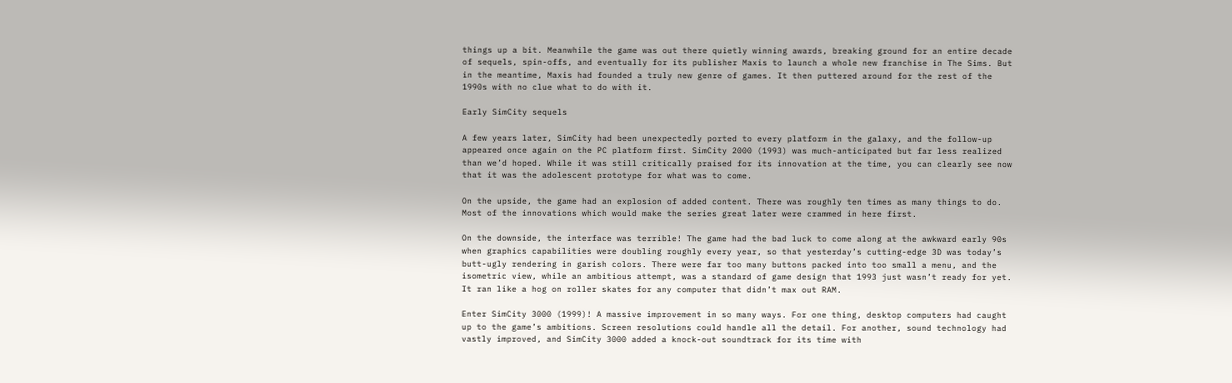things up a bit. Meanwhile the game was out there quietly winning awards, breaking ground for an entire decade of sequels, spin-offs, and eventually for its publisher Maxis to launch a whole new franchise in The Sims. But in the meantime, Maxis had founded a truly new genre of games. It then puttered around for the rest of the 1990s with no clue what to do with it.

Early SimCity sequels

A few years later, SimCity had been unexpectedly ported to every platform in the galaxy, and the follow-up appeared once again on the PC platform first. SimCity 2000 (1993) was much-anticipated but far less realized than we’d hoped. While it was still critically praised for its innovation at the time, you can clearly see now that it was the adolescent prototype for what was to come.

On the upside, the game had an explosion of added content. There was roughly ten times as many things to do. Most of the innovations which would make the series great later were crammed in here first.

On the downside, the interface was terrible! The game had the bad luck to come along at the awkward early 90s when graphics capabilities were doubling roughly every year, so that yesterday’s cutting-edge 3D was today’s butt-ugly rendering in garish colors. There were far too many buttons packed into too small a menu, and the isometric view, while an ambitious attempt, was a standard of game design that 1993 just wasn’t ready for yet. It ran like a hog on roller skates for any computer that didn’t max out RAM.

Enter SimCity 3000 (1999)! A massive improvement in so many ways. For one thing, desktop computers had caught up to the game’s ambitions. Screen resolutions could handle all the detail. For another, sound technology had vastly improved, and SimCity 3000 added a knock-out soundtrack for its time with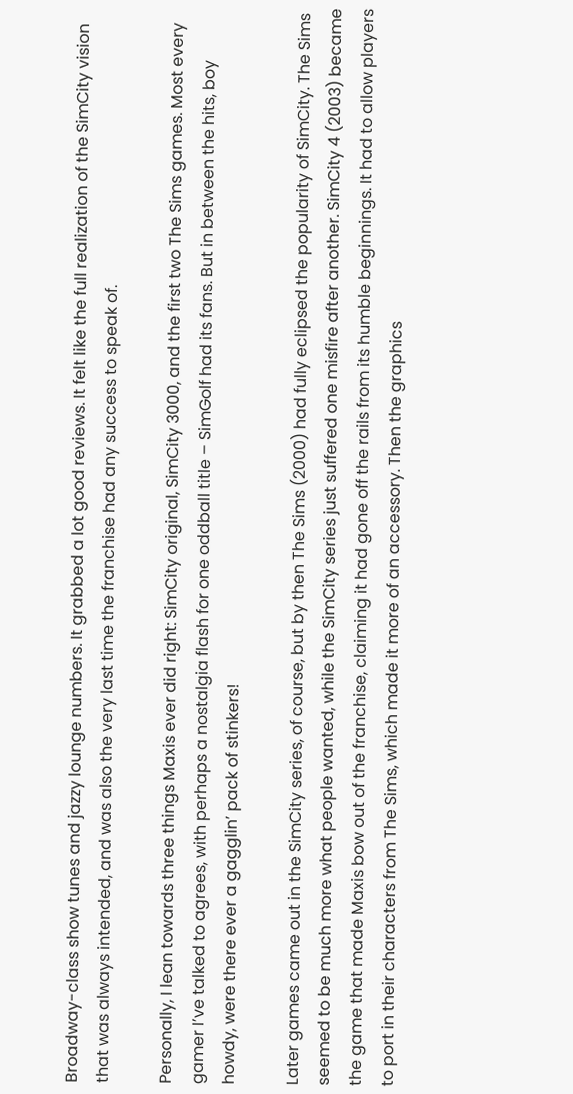Broadway-class show tunes and jazzy lounge numbers. It grabbed a lot good reviews. It felt like the full realization of the SimCity vision that was always intended, and was also the very last time the franchise had any success to speak of.

Personally, I lean towards three things Maxis ever did right: SimCity original, SimCity 3000, and the first two The Sims games. Most every gamer I’ve talked to agrees, with perhaps a nostalgia flash for one oddball title – SimGolf had its fans. But in between the hits, boy howdy, were there ever a gagglin’ pack of stinkers!

Later games came out in the SimCity series, of course, but by then The Sims (2000) had fully eclipsed the popularity of SimCity. The Sims seemed to be much more what people wanted, while the SimCity series just suffered one misfire after another. SimCity 4 (2003) became the game that made Maxis bow out of the franchise, claiming it had gone off the rails from its humble beginnings. It had to allow players to port in their characters from The Sims, which made it more of an accessory. Then the graphics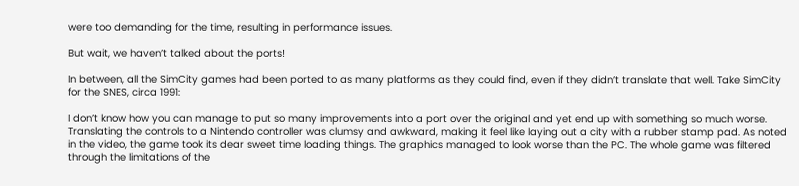were too demanding for the time, resulting in performance issues.

But wait, we haven’t talked about the ports!

In between, all the SimCity games had been ported to as many platforms as they could find, even if they didn’t translate that well. Take SimCity for the SNES, circa 1991:

I don’t know how you can manage to put so many improvements into a port over the original and yet end up with something so much worse. Translating the controls to a Nintendo controller was clumsy and awkward, making it feel like laying out a city with a rubber stamp pad. As noted in the video, the game took its dear sweet time loading things. The graphics managed to look worse than the PC. The whole game was filtered through the limitations of the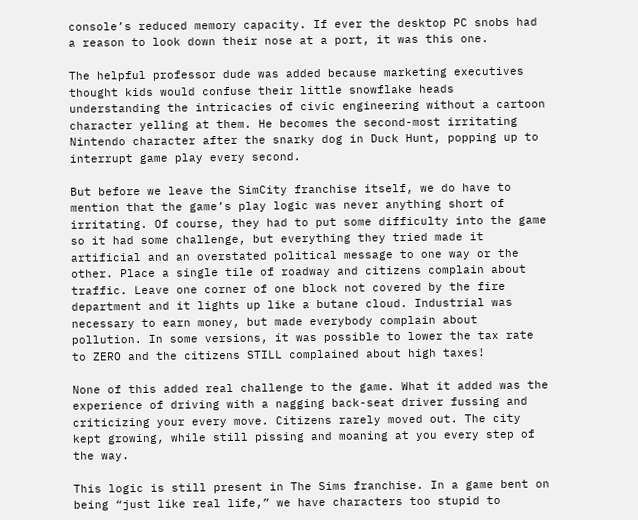console’s reduced memory capacity. If ever the desktop PC snobs had a reason to look down their nose at a port, it was this one.

The helpful professor dude was added because marketing executives thought kids would confuse their little snowflake heads understanding the intricacies of civic engineering without a cartoon character yelling at them. He becomes the second-most irritating Nintendo character after the snarky dog in Duck Hunt, popping up to interrupt game play every second.

But before we leave the SimCity franchise itself, we do have to mention that the game’s play logic was never anything short of irritating. Of course, they had to put some difficulty into the game so it had some challenge, but everything they tried made it artificial and an overstated political message to one way or the other. Place a single tile of roadway and citizens complain about traffic. Leave one corner of one block not covered by the fire department and it lights up like a butane cloud. Industrial was necessary to earn money, but made everybody complain about pollution. In some versions, it was possible to lower the tax rate to ZERO and the citizens STILL complained about high taxes!

None of this added real challenge to the game. What it added was the experience of driving with a nagging back-seat driver fussing and criticizing your every move. Citizens rarely moved out. The city kept growing, while still pissing and moaning at you every step of the way.

This logic is still present in The Sims franchise. In a game bent on being “just like real life,” we have characters too stupid to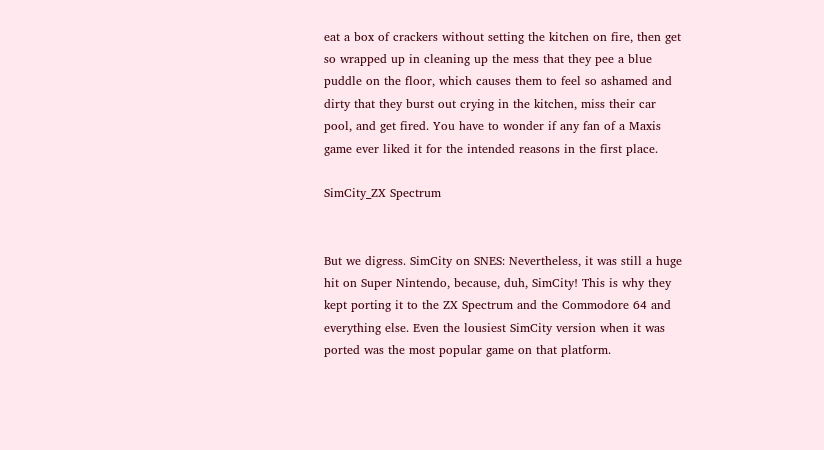eat a box of crackers without setting the kitchen on fire, then get so wrapped up in cleaning up the mess that they pee a blue puddle on the floor, which causes them to feel so ashamed and dirty that they burst out crying in the kitchen, miss their car pool, and get fired. You have to wonder if any fan of a Maxis game ever liked it for the intended reasons in the first place.

SimCity_ZX Spectrum


But we digress. SimCity on SNES: Nevertheless, it was still a huge hit on Super Nintendo, because, duh, SimCity! This is why they kept porting it to the ZX Spectrum and the Commodore 64 and everything else. Even the lousiest SimCity version when it was ported was the most popular game on that platform.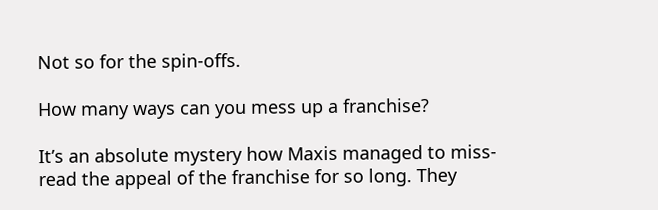Not so for the spin-offs.

How many ways can you mess up a franchise?

It’s an absolute mystery how Maxis managed to miss-read the appeal of the franchise for so long. They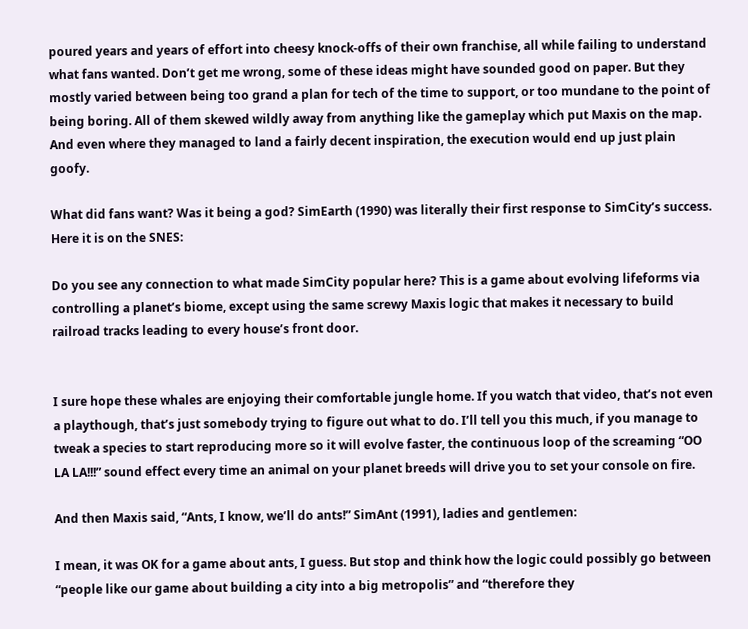poured years and years of effort into cheesy knock-offs of their own franchise, all while failing to understand what fans wanted. Don’t get me wrong, some of these ideas might have sounded good on paper. But they mostly varied between being too grand a plan for tech of the time to support, or too mundane to the point of being boring. All of them skewed wildly away from anything like the gameplay which put Maxis on the map. And even where they managed to land a fairly decent inspiration, the execution would end up just plain goofy.

What did fans want? Was it being a god? SimEarth (1990) was literally their first response to SimCity’s success. Here it is on the SNES:

Do you see any connection to what made SimCity popular here? This is a game about evolving lifeforms via controlling a planet’s biome, except using the same screwy Maxis logic that makes it necessary to build railroad tracks leading to every house’s front door.


I sure hope these whales are enjoying their comfortable jungle home. If you watch that video, that’s not even a playthough, that’s just somebody trying to figure out what to do. I’ll tell you this much, if you manage to tweak a species to start reproducing more so it will evolve faster, the continuous loop of the screaming “OO LA LA!!!” sound effect every time an animal on your planet breeds will drive you to set your console on fire.

And then Maxis said, “Ants, I know, we’ll do ants!” SimAnt (1991), ladies and gentlemen:

I mean, it was OK for a game about ants, I guess. But stop and think how the logic could possibly go between “people like our game about building a city into a big metropolis” and “therefore they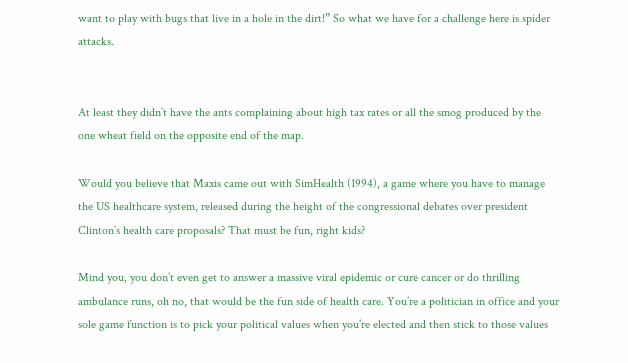want to play with bugs that live in a hole in the dirt!” So what we have for a challenge here is spider attacks.


At least they didn’t have the ants complaining about high tax rates or all the smog produced by the one wheat field on the opposite end of the map.

Would you believe that Maxis came out with SimHealth (1994), a game where you have to manage the US healthcare system, released during the height of the congressional debates over president Clinton’s health care proposals? That must be fun, right kids?

Mind you, you don’t even get to answer a massive viral epidemic or cure cancer or do thrilling ambulance runs, oh no, that would be the fun side of health care. You’re a politician in office and your sole game function is to pick your political values when you’re elected and then stick to those values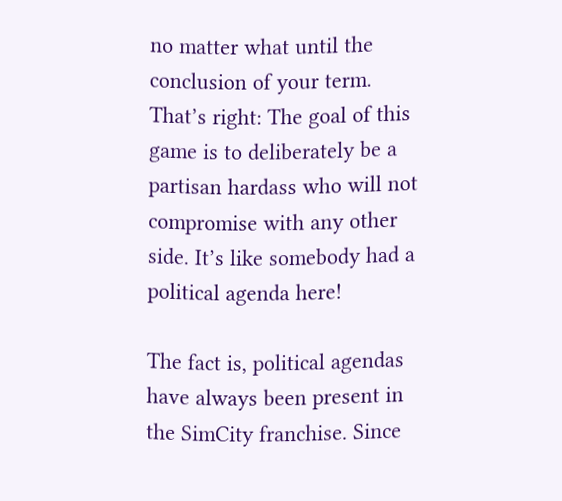no matter what until the conclusion of your term. That’s right: The goal of this game is to deliberately be a partisan hardass who will not compromise with any other side. It’s like somebody had a political agenda here!

The fact is, political agendas have always been present in the SimCity franchise. Since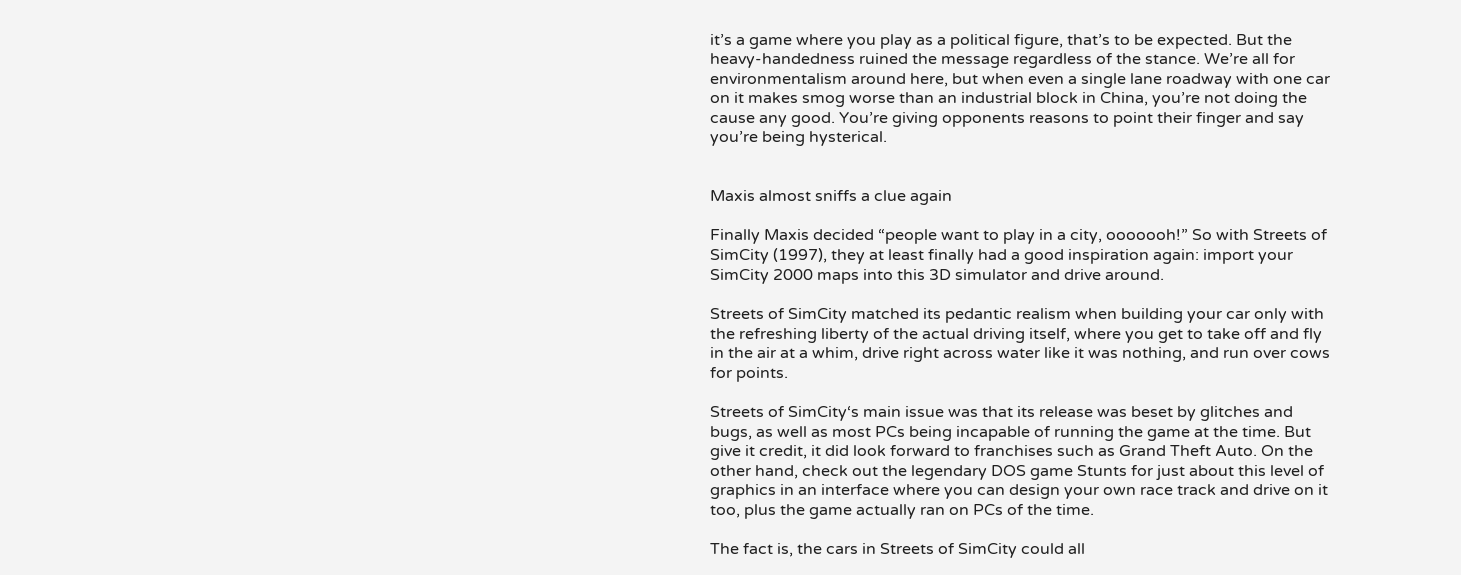it’s a game where you play as a political figure, that’s to be expected. But the heavy-handedness ruined the message regardless of the stance. We’re all for environmentalism around here, but when even a single lane roadway with one car on it makes smog worse than an industrial block in China, you’re not doing the cause any good. You’re giving opponents reasons to point their finger and say you’re being hysterical.


Maxis almost sniffs a clue again

Finally Maxis decided “people want to play in a city, ooooooh!” So with Streets of SimCity (1997), they at least finally had a good inspiration again: import your SimCity 2000 maps into this 3D simulator and drive around.

Streets of SimCity matched its pedantic realism when building your car only with the refreshing liberty of the actual driving itself, where you get to take off and fly in the air at a whim, drive right across water like it was nothing, and run over cows for points.

Streets of SimCity‘s main issue was that its release was beset by glitches and bugs, as well as most PCs being incapable of running the game at the time. But give it credit, it did look forward to franchises such as Grand Theft Auto. On the other hand, check out the legendary DOS game Stunts for just about this level of graphics in an interface where you can design your own race track and drive on it too, plus the game actually ran on PCs of the time.

The fact is, the cars in Streets of SimCity could all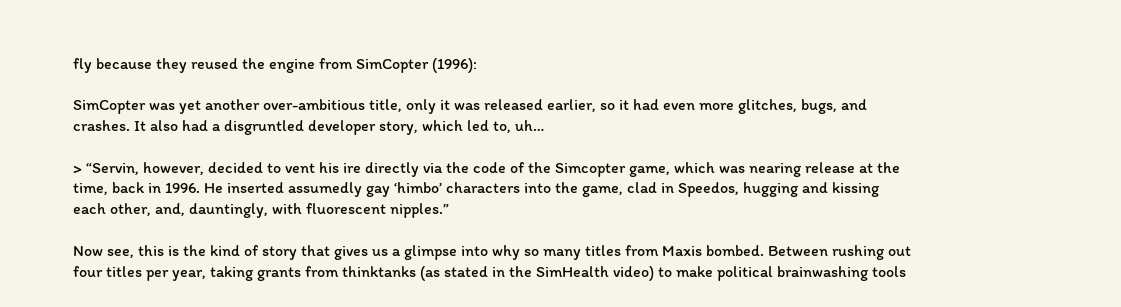fly because they reused the engine from SimCopter (1996):

SimCopter was yet another over-ambitious title, only it was released earlier, so it had even more glitches, bugs, and crashes. It also had a disgruntled developer story, which led to, uh…

> “Servin, however, decided to vent his ire directly via the code of the Simcopter game, which was nearing release at the time, back in 1996. He inserted assumedly gay ‘himbo’ characters into the game, clad in Speedos, hugging and kissing each other, and, dauntingly, with fluorescent nipples.”

Now see, this is the kind of story that gives us a glimpse into why so many titles from Maxis bombed. Between rushing out four titles per year, taking grants from thinktanks (as stated in the SimHealth video) to make political brainwashing tools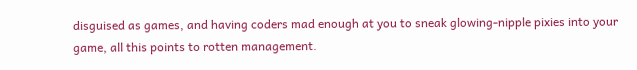disguised as games, and having coders mad enough at you to sneak glowing-nipple pixies into your game, all this points to rotten management.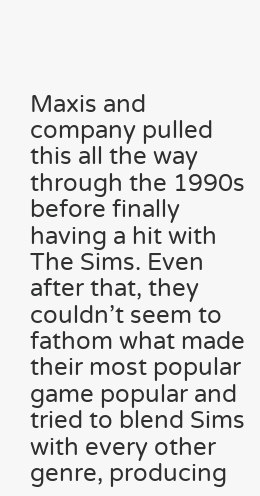Maxis and company pulled this all the way through the 1990s before finally having a hit with The Sims. Even after that, they couldn’t seem to fathom what made their most popular game popular and tried to blend Sims with every other genre, producing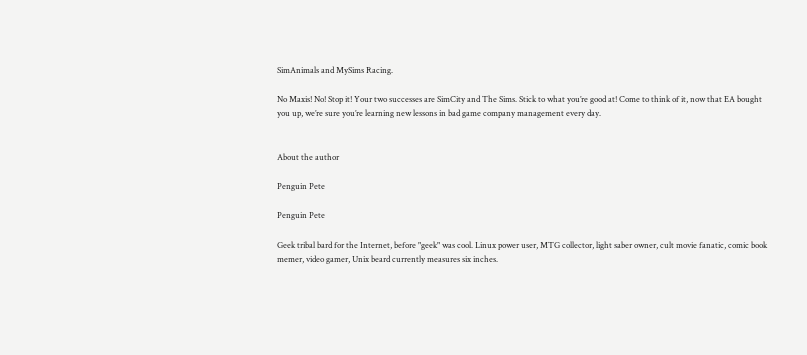SimAnimals and MySims Racing.

No Maxis! No! Stop it! Your two successes are SimCity and The Sims. Stick to what you’re good at! Come to think of it, now that EA bought you up, we’re sure you’re learning new lessons in bad game company management every day.


About the author

Penguin Pete

Penguin Pete

Geek tribal bard for the Internet, before "geek" was cool. Linux power user, MTG collector, light saber owner, cult movie fanatic, comic book memer, video gamer, Unix beard currently measures six inches.